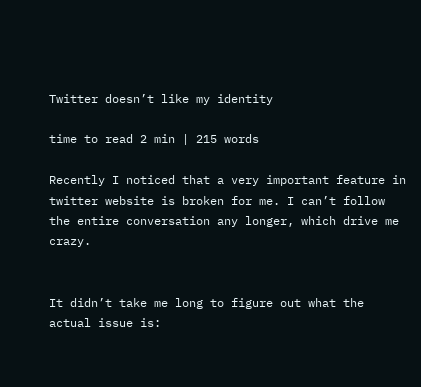Twitter doesn’t like my identity

time to read 2 min | 215 words

Recently I noticed that a very important feature in twitter website is broken for me. I can’t follow the entire conversation any longer, which drive me crazy.


It didn’t take me long to figure out what the actual issue is: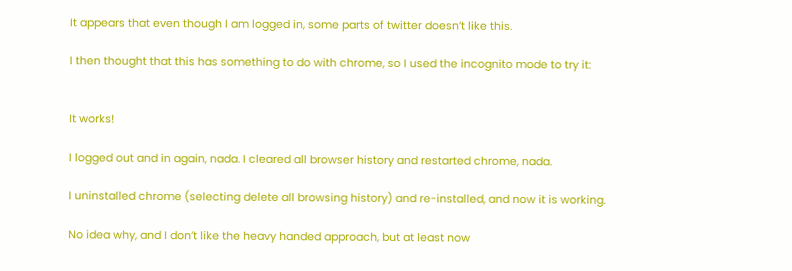It appears that even though I am logged in, some parts of twitter doesn’t like this.

I then thought that this has something to do with chrome, so I used the incognito mode to try it:


It works!

I logged out and in again, nada. I cleared all browser history and restarted chrome, nada.

I uninstalled chrome (selecting delete all browsing history) and re-installed, and now it is working.

No idea why, and I don’t like the heavy handed approach, but at least now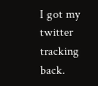I got my twitter tracking back.